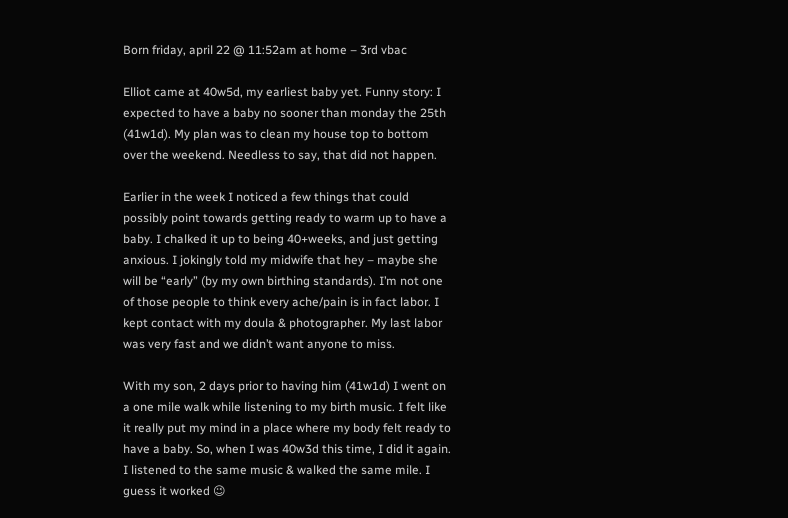Born friday, april 22 @ 11:52am at home – 3rd vbac

Elliot came at 40w5d, my earliest baby yet. Funny story: I expected to have a baby no sooner than monday the 25th (41w1d). My plan was to clean my house top to bottom over the weekend. Needless to say, that did not happen.

Earlier in the week I noticed a few things that could possibly point towards getting ready to warm up to have a baby. I chalked it up to being 40+weeks, and just getting anxious. I jokingly told my midwife that hey – maybe she will be “early” (by my own birthing standards). I’m not one of those people to think every ache/pain is in fact labor. I kept contact with my doula & photographer. My last labor was very fast and we didn’t want anyone to miss.

With my son, 2 days prior to having him (41w1d) I went on a one mile walk while listening to my birth music. I felt like it really put my mind in a place where my body felt ready to have a baby. So, when I was 40w3d this time, I did it again. I listened to the same music & walked the same mile. I guess it worked 😉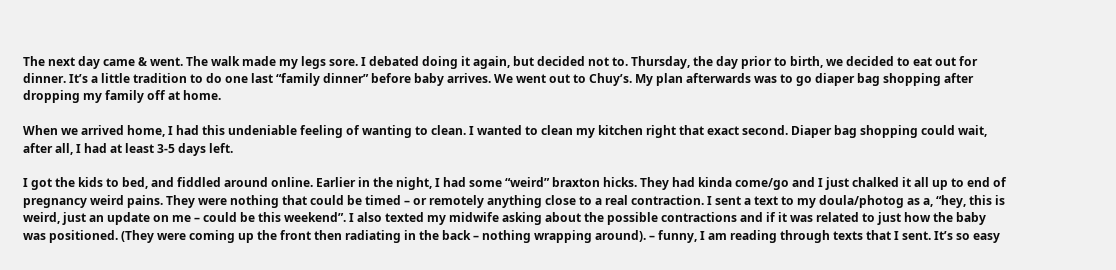The next day came & went. The walk made my legs sore. I debated doing it again, but decided not to. Thursday, the day prior to birth, we decided to eat out for dinner. It’s a little tradition to do one last “family dinner” before baby arrives. We went out to Chuy’s. My plan afterwards was to go diaper bag shopping after dropping my family off at home.

When we arrived home, I had this undeniable feeling of wanting to clean. I wanted to clean my kitchen right that exact second. Diaper bag shopping could wait, after all, I had at least 3-5 days left.

I got the kids to bed, and fiddled around online. Earlier in the night, I had some “weird” braxton hicks. They had kinda come/go and I just chalked it all up to end of pregnancy weird pains. They were nothing that could be timed – or remotely anything close to a real contraction. I sent a text to my doula/photog as a, “hey, this is weird, just an update on me – could be this weekend”. I also texted my midwife asking about the possible contractions and if it was related to just how the baby was positioned. (They were coming up the front then radiating in the back – nothing wrapping around). – funny, I am reading through texts that I sent. It’s so easy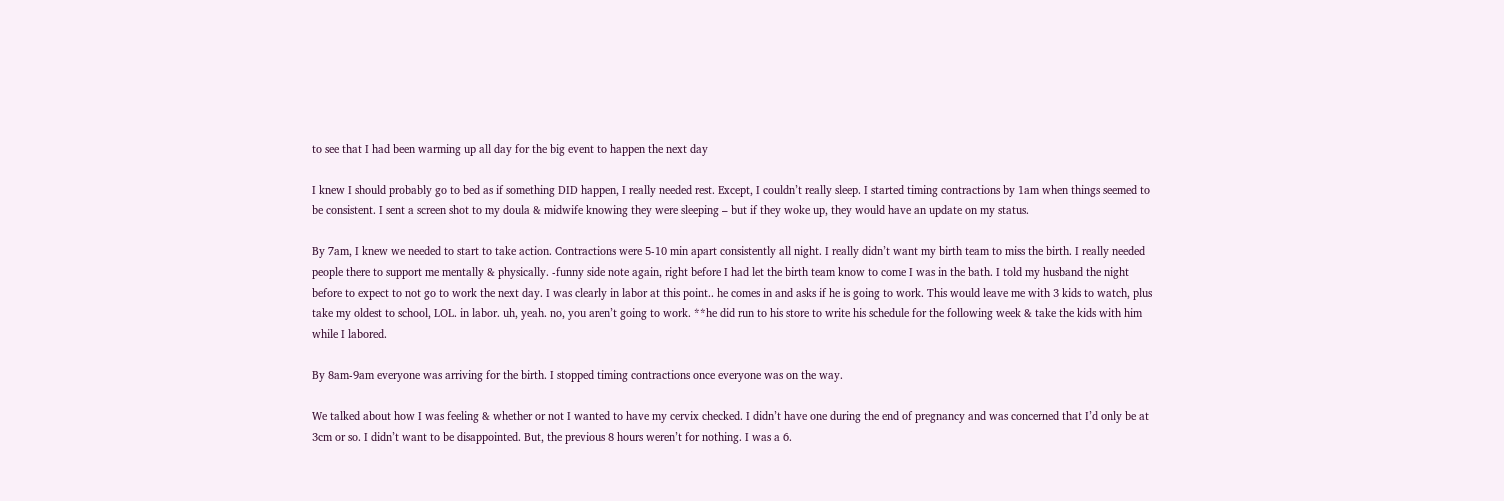to see that I had been warming up all day for the big event to happen the next day

I knew I should probably go to bed as if something DID happen, I really needed rest. Except, I couldn’t really sleep. I started timing contractions by 1am when things seemed to be consistent. I sent a screen shot to my doula & midwife knowing they were sleeping – but if they woke up, they would have an update on my status.

By 7am, I knew we needed to start to take action. Contractions were 5-10 min apart consistently all night. I really didn’t want my birth team to miss the birth. I really needed people there to support me mentally & physically. -funny side note again, right before I had let the birth team know to come I was in the bath. I told my husband the night before to expect to not go to work the next day. I was clearly in labor at this point.. he comes in and asks if he is going to work. This would leave me with 3 kids to watch, plus take my oldest to school, LOL. in labor. uh, yeah. no, you aren’t going to work. **he did run to his store to write his schedule for the following week & take the kids with him while I labored.

By 8am-9am everyone was arriving for the birth. I stopped timing contractions once everyone was on the way.

We talked about how I was feeling & whether or not I wanted to have my cervix checked. I didn’t have one during the end of pregnancy and was concerned that I’d only be at 3cm or so. I didn’t want to be disappointed. But, the previous 8 hours weren’t for nothing. I was a 6.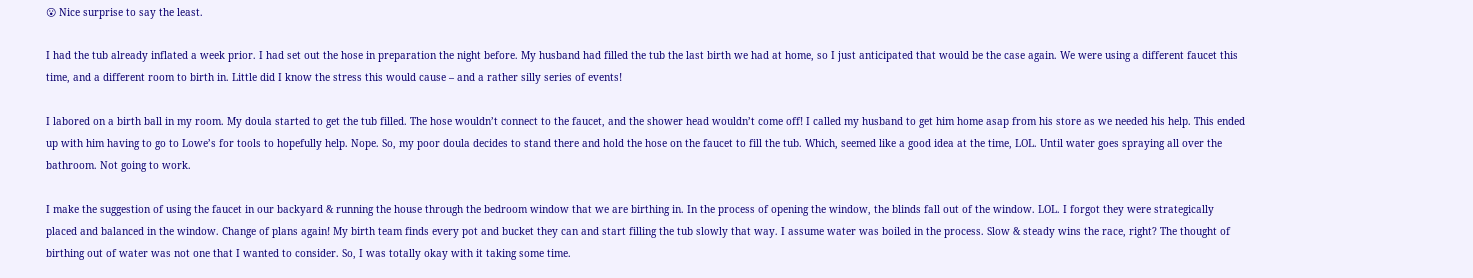😮 Nice surprise to say the least.

I had the tub already inflated a week prior. I had set out the hose in preparation the night before. My husband had filled the tub the last birth we had at home, so I just anticipated that would be the case again. We were using a different faucet this time, and a different room to birth in. Little did I know the stress this would cause – and a rather silly series of events!

I labored on a birth ball in my room. My doula started to get the tub filled. The hose wouldn’t connect to the faucet, and the shower head wouldn’t come off! I called my husband to get him home asap from his store as we needed his help. This ended up with him having to go to Lowe’s for tools to hopefully help. Nope. So, my poor doula decides to stand there and hold the hose on the faucet to fill the tub. Which, seemed like a good idea at the time, LOL. Until water goes spraying all over the bathroom. Not going to work.

I make the suggestion of using the faucet in our backyard & running the house through the bedroom window that we are birthing in. In the process of opening the window, the blinds fall out of the window. LOL. I forgot they were strategically placed and balanced in the window. Change of plans again! My birth team finds every pot and bucket they can and start filling the tub slowly that way. I assume water was boiled in the process. Slow & steady wins the race, right? The thought of birthing out of water was not one that I wanted to consider. So, I was totally okay with it taking some time.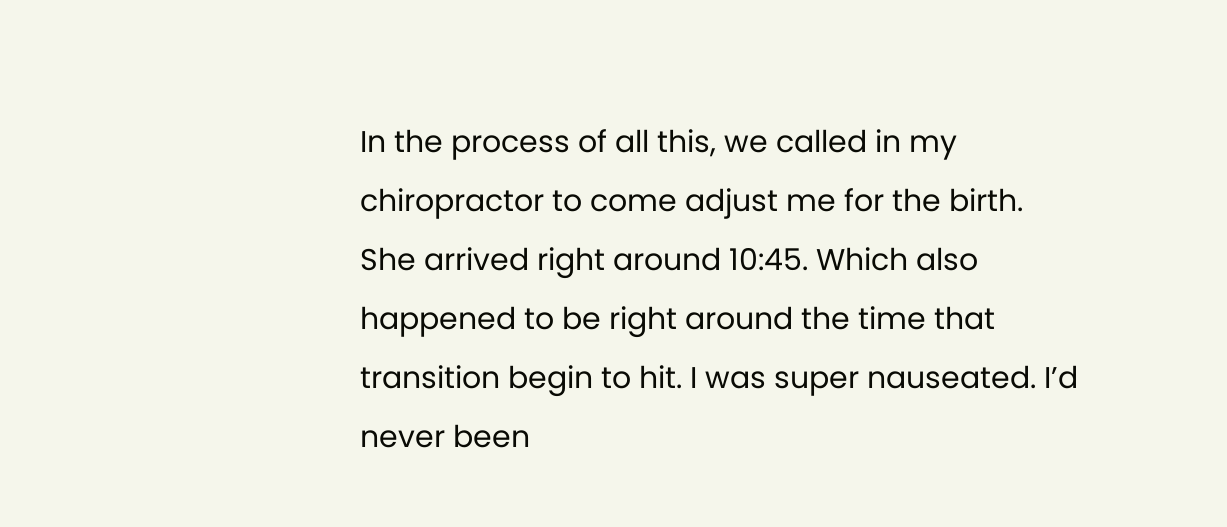In the process of all this, we called in my chiropractor to come adjust me for the birth. She arrived right around 10:45. Which also happened to be right around the time that transition begin to hit. I was super nauseated. I’d never been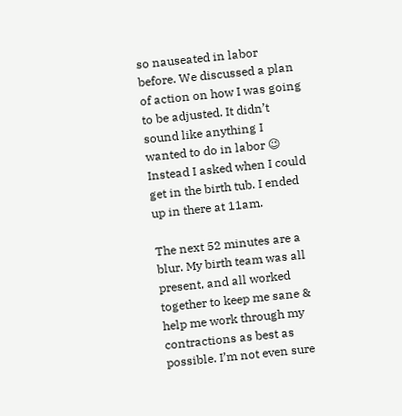so nauseated in labor before. We discussed a plan of action on how I was going to be adjusted. It didn’t sound like anything I wanted to do in labor 😉 Instead I asked when I could get in the birth tub. I ended up in there at 11am.

The next 52 minutes are a blur. My birth team was all present, and all worked together to keep me sane & help me work through my contractions as best as possible. I’m not even sure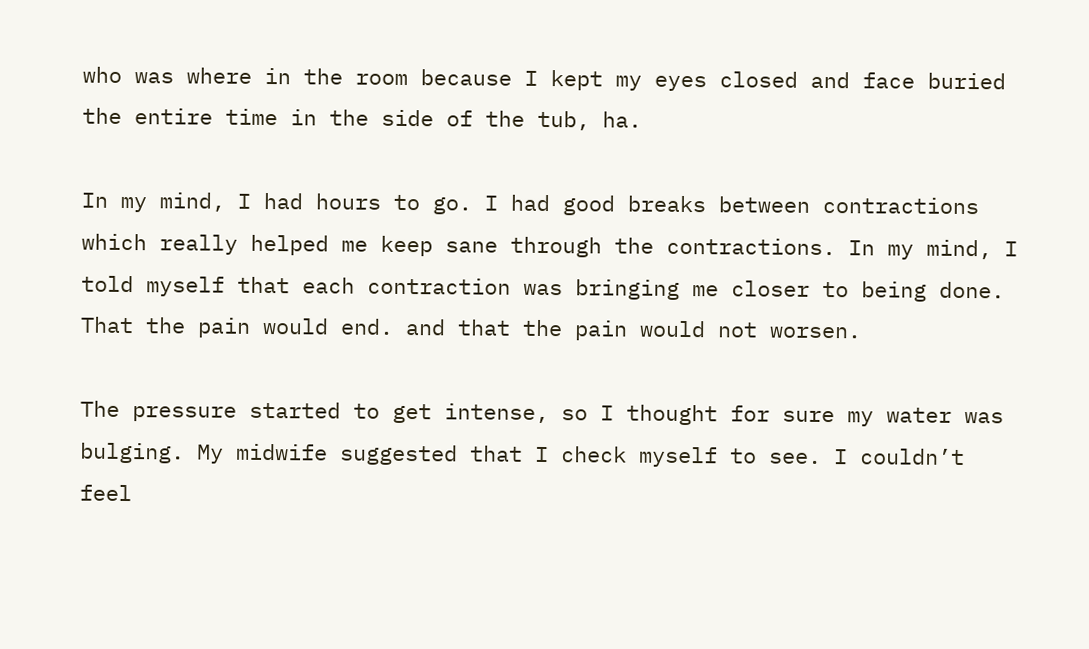who was where in the room because I kept my eyes closed and face buried the entire time in the side of the tub, ha.

In my mind, I had hours to go. I had good breaks between contractions which really helped me keep sane through the contractions. In my mind, I told myself that each contraction was bringing me closer to being done. That the pain would end. and that the pain would not worsen.

The pressure started to get intense, so I thought for sure my water was bulging. My midwife suggested that I check myself to see. I couldn’t feel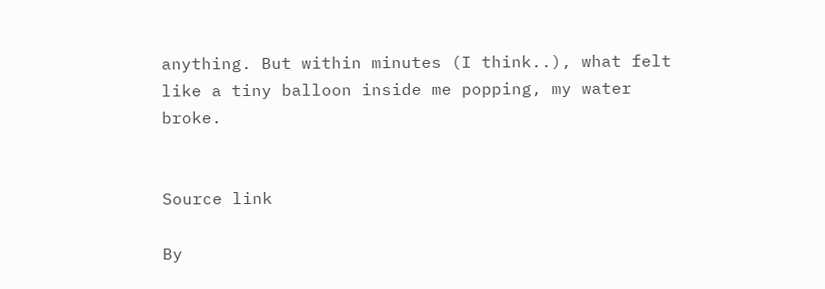anything. But within minutes (I think..), what felt like a tiny balloon inside me popping, my water broke.


Source link

By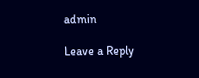admin

Leave a Reply